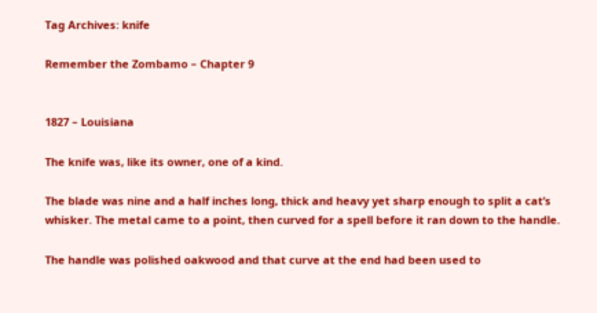Tag Archives: knife

Remember the Zombamo – Chapter 9


1827 – Louisiana

The knife was, like its owner, one of a kind.

The blade was nine and a half inches long, thick and heavy yet sharp enough to split a cat’s whisker. The metal came to a point, then curved for a spell before it ran down to the handle.

The handle was polished oakwood and that curve at the end had been used to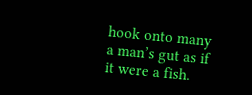hook onto many a man’s gut as if it were a fish.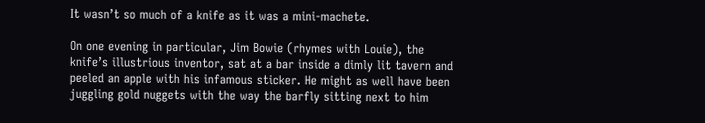It wasn’t so much of a knife as it was a mini-machete.

On one evening in particular, Jim Bowie (rhymes with Louie), the knife’s illustrious inventor, sat at a bar inside a dimly lit tavern and peeled an apple with his infamous sticker. He might as well have been juggling gold nuggets with the way the barfly sitting next to him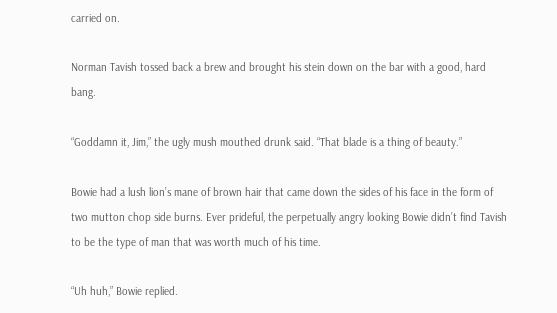carried on.

Norman Tavish tossed back a brew and brought his stein down on the bar with a good, hard bang.

“Goddamn it, Jim,” the ugly mush mouthed drunk said. “That blade is a thing of beauty.”

Bowie had a lush lion’s mane of brown hair that came down the sides of his face in the form of two mutton chop side burns. Ever prideful, the perpetually angry looking Bowie didn’t find Tavish to be the type of man that was worth much of his time.

“Uh huh,” Bowie replied.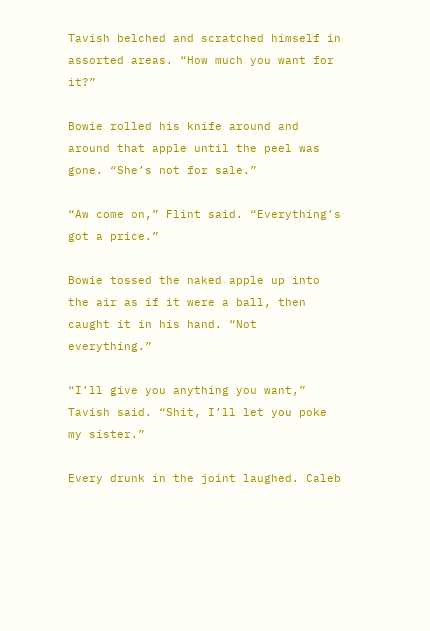Tavish belched and scratched himself in assorted areas. “How much you want for it?”

Bowie rolled his knife around and around that apple until the peel was gone. “She’s not for sale.”

“Aw come on,” Flint said. “Everything’s got a price.”

Bowie tossed the naked apple up into the air as if it were a ball, then caught it in his hand. “Not everything.”

“I’ll give you anything you want,” Tavish said. “Shit, I’ll let you poke my sister.”

Every drunk in the joint laughed. Caleb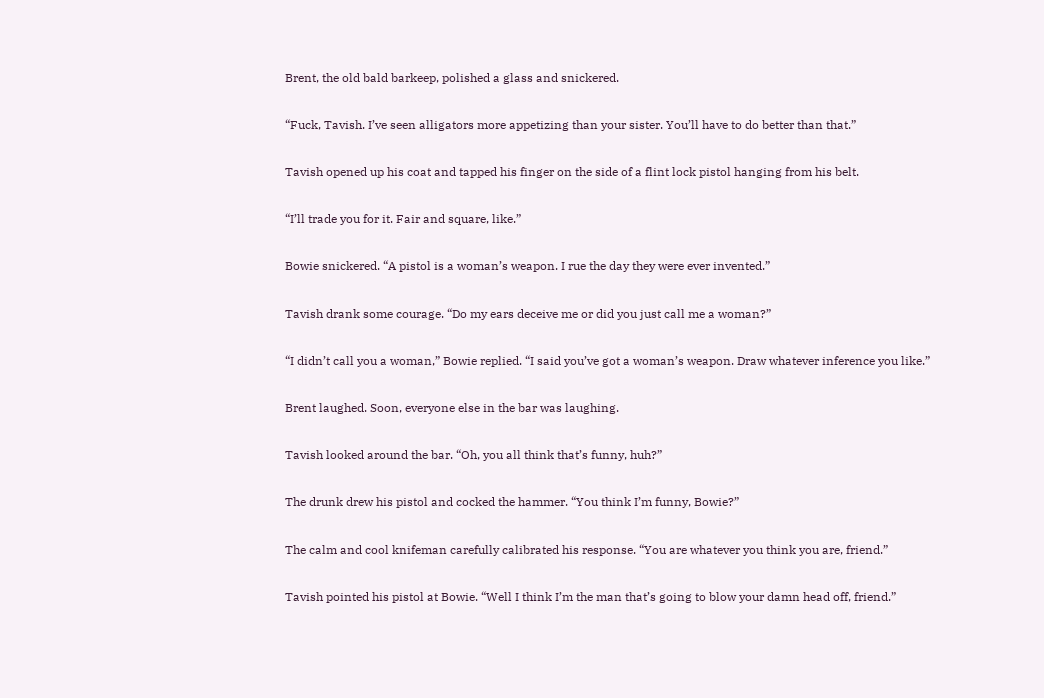Brent, the old bald barkeep, polished a glass and snickered.

“Fuck, Tavish. I’ve seen alligators more appetizing than your sister. You’ll have to do better than that.”

Tavish opened up his coat and tapped his finger on the side of a flint lock pistol hanging from his belt.

“I’ll trade you for it. Fair and square, like.”

Bowie snickered. “A pistol is a woman’s weapon. I rue the day they were ever invented.”

Tavish drank some courage. “Do my ears deceive me or did you just call me a woman?”

“I didn’t call you a woman,” Bowie replied. “I said you’ve got a woman’s weapon. Draw whatever inference you like.”

Brent laughed. Soon, everyone else in the bar was laughing.

Tavish looked around the bar. “Oh, you all think that’s funny, huh?”

The drunk drew his pistol and cocked the hammer. “You think I’m funny, Bowie?”

The calm and cool knifeman carefully calibrated his response. “You are whatever you think you are, friend.”

Tavish pointed his pistol at Bowie. “Well I think I’m the man that’s going to blow your damn head off, friend.”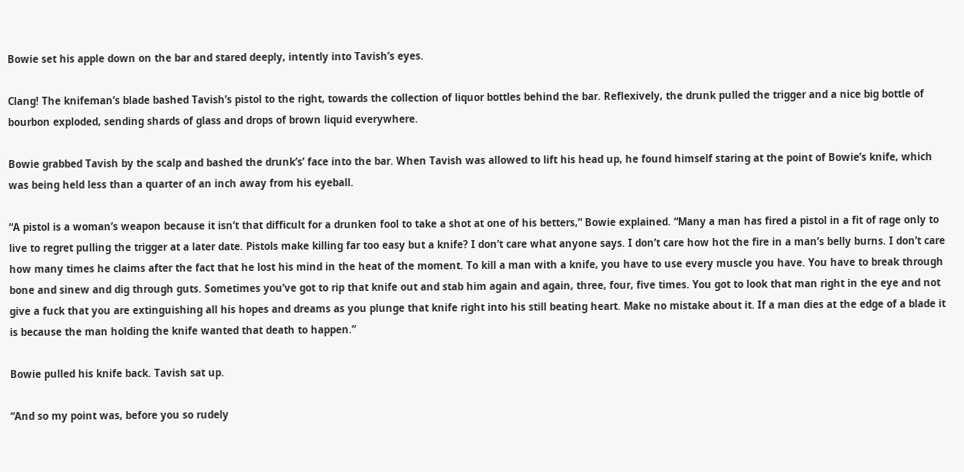Bowie set his apple down on the bar and stared deeply, intently into Tavish’s eyes.

Clang! The knifeman’s blade bashed Tavish’s pistol to the right, towards the collection of liquor bottles behind the bar. Reflexively, the drunk pulled the trigger and a nice big bottle of bourbon exploded, sending shards of glass and drops of brown liquid everywhere.

Bowie grabbed Tavish by the scalp and bashed the drunk’s’ face into the bar. When Tavish was allowed to lift his head up, he found himself staring at the point of Bowie’s knife, which was being held less than a quarter of an inch away from his eyeball.

“A pistol is a woman’s weapon because it isn’t that difficult for a drunken fool to take a shot at one of his betters,” Bowie explained. “Many a man has fired a pistol in a fit of rage only to live to regret pulling the trigger at a later date. Pistols make killing far too easy but a knife? I don’t care what anyone says. I don’t care how hot the fire in a man’s belly burns. I don’t care how many times he claims after the fact that he lost his mind in the heat of the moment. To kill a man with a knife, you have to use every muscle you have. You have to break through bone and sinew and dig through guts. Sometimes you’ve got to rip that knife out and stab him again and again, three, four, five times. You got to look that man right in the eye and not give a fuck that you are extinguishing all his hopes and dreams as you plunge that knife right into his still beating heart. Make no mistake about it. If a man dies at the edge of a blade it is because the man holding the knife wanted that death to happen.”

Bowie pulled his knife back. Tavish sat up.

“And so my point was, before you so rudely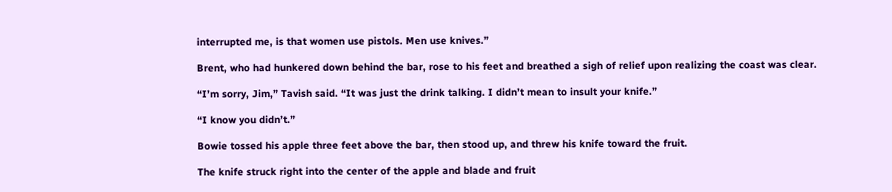interrupted me, is that women use pistols. Men use knives.”

Brent, who had hunkered down behind the bar, rose to his feet and breathed a sigh of relief upon realizing the coast was clear.

“I’m sorry, Jim,” Tavish said. “It was just the drink talking. I didn’t mean to insult your knife.”

“I know you didn’t.”

Bowie tossed his apple three feet above the bar, then stood up, and threw his knife toward the fruit.

The knife struck right into the center of the apple and blade and fruit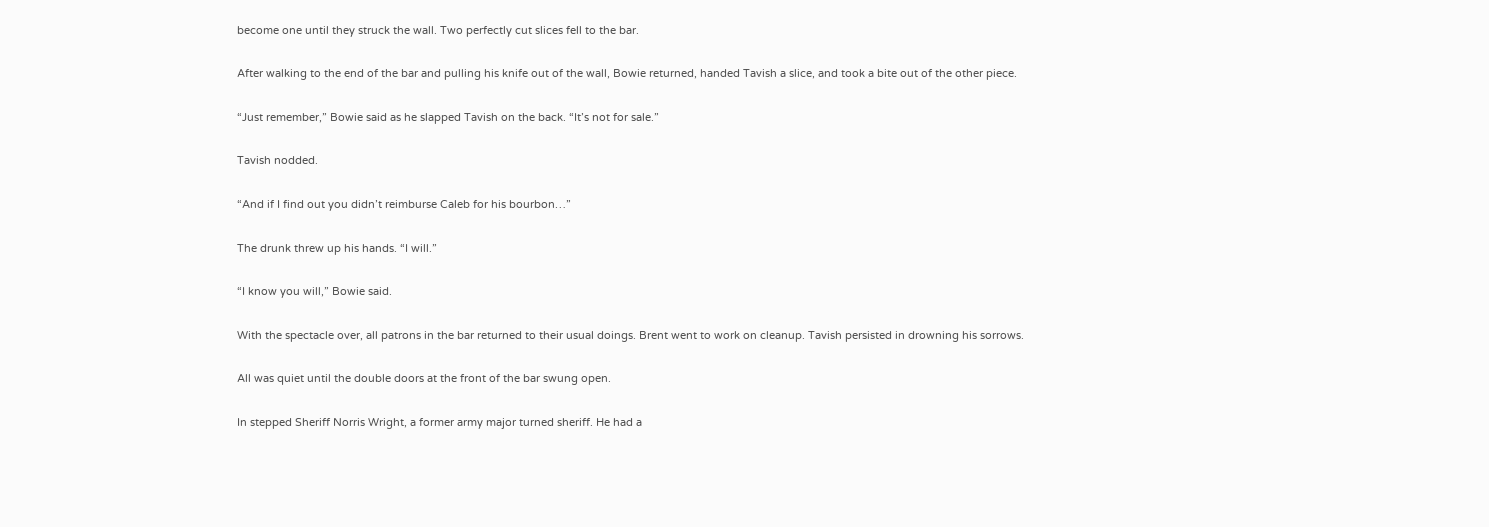become one until they struck the wall. Two perfectly cut slices fell to the bar.

After walking to the end of the bar and pulling his knife out of the wall, Bowie returned, handed Tavish a slice, and took a bite out of the other piece.

“Just remember,” Bowie said as he slapped Tavish on the back. “It’s not for sale.”

Tavish nodded.

“And if I find out you didn’t reimburse Caleb for his bourbon…”

The drunk threw up his hands. “I will.”

“I know you will,” Bowie said.

With the spectacle over, all patrons in the bar returned to their usual doings. Brent went to work on cleanup. Tavish persisted in drowning his sorrows.

All was quiet until the double doors at the front of the bar swung open.

In stepped Sheriff Norris Wright, a former army major turned sheriff. He had a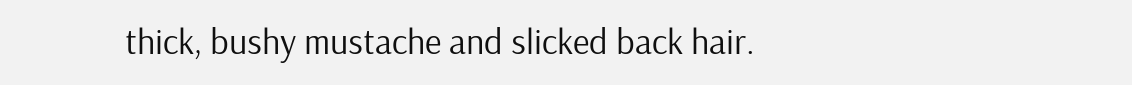thick, bushy mustache and slicked back hair.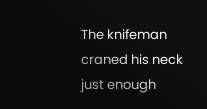The knifeman craned his neck just enough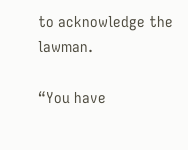to acknowledge the lawman.

“You have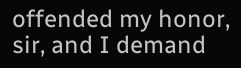offended my honor, sir, and I demand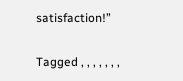satisfaction!”

Tagged , , , , , , ,